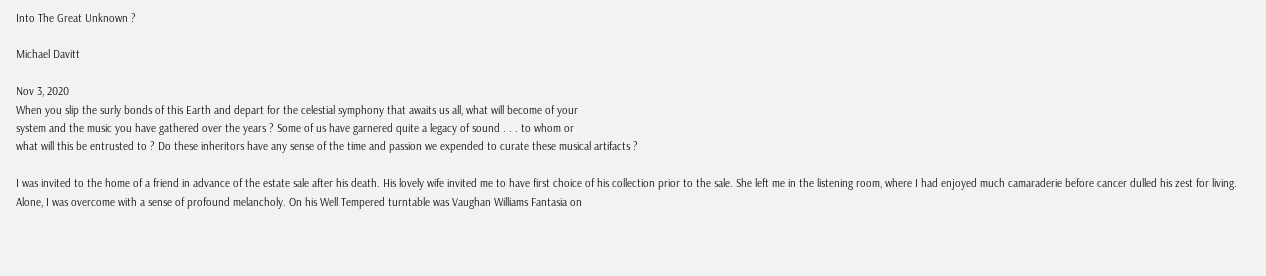Into The Great Unknown ?

Michael Davitt

Nov 3, 2020
When you slip the surly bonds of this Earth and depart for the celestial symphony that awaits us all, what will become of your
system and the music you have gathered over the years ? Some of us have garnered quite a legacy of sound . . . to whom or
what will this be entrusted to ? Do these inheritors have any sense of the time and passion we expended to curate these musical artifacts ?

I was invited to the home of a friend in advance of the estate sale after his death. His lovely wife invited me to have first choice of his collection prior to the sale. She left me in the listening room, where I had enjoyed much camaraderie before cancer dulled his zest for living. Alone, I was overcome with a sense of profound melancholy. On his Well Tempered turntable was Vaughan Williams Fantasia on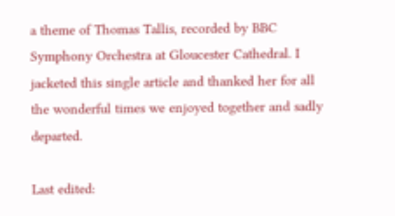a theme of Thomas Tallis, recorded by BBC Symphony Orchestra at Gloucester Cathedral. I jacketed this single article and thanked her for all the wonderful times we enjoyed together and sadly departed.

Last edited: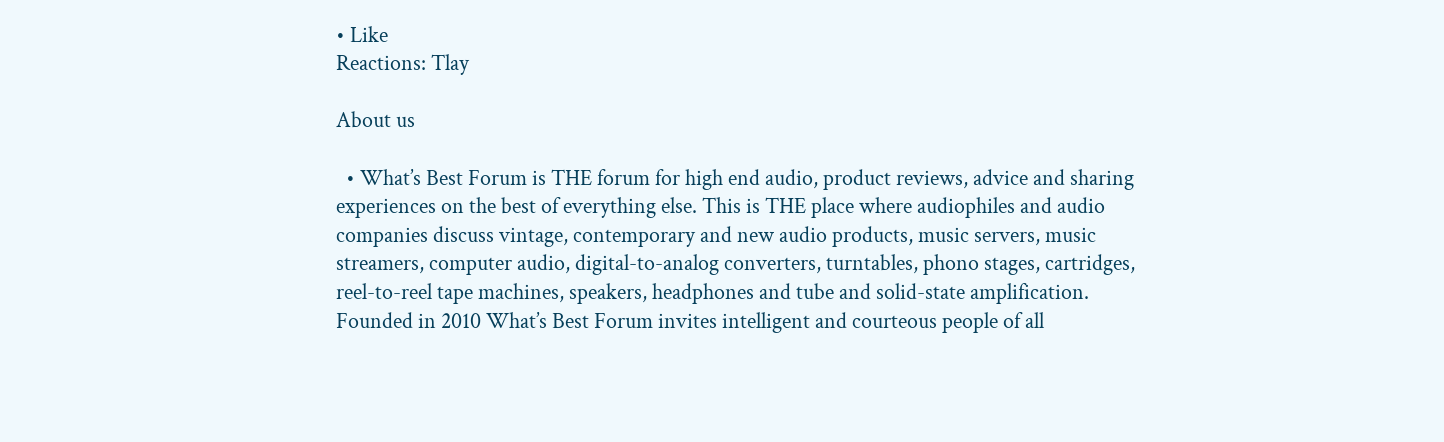• Like
Reactions: Tlay

About us

  • What’s Best Forum is THE forum for high end audio, product reviews, advice and sharing experiences on the best of everything else. This is THE place where audiophiles and audio companies discuss vintage, contemporary and new audio products, music servers, music streamers, computer audio, digital-to-analog converters, turntables, phono stages, cartridges, reel-to-reel tape machines, speakers, headphones and tube and solid-state amplification. Founded in 2010 What’s Best Forum invites intelligent and courteous people of all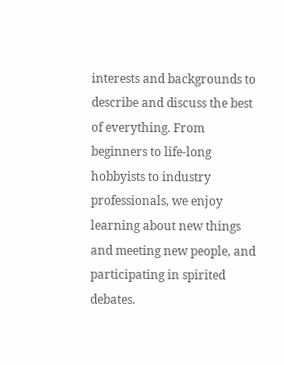interests and backgrounds to describe and discuss the best of everything. From beginners to life-long hobbyists to industry professionals, we enjoy learning about new things and meeting new people, and participating in spirited debates.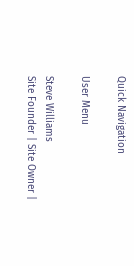Quick Navigation

User Menu

Steve Williams
Site Founder | Site Owner |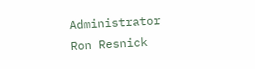Administrator
Ron Resnick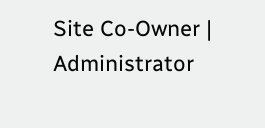Site Co-Owner | Administrator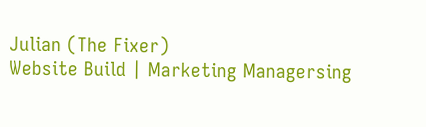Julian (The Fixer)
Website Build | Marketing Managersing